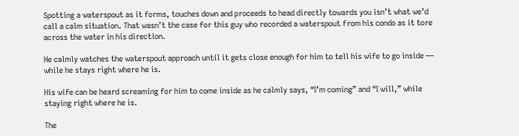Spotting a waterspout as it forms, touches down and proceeds to head directly towards you isn’t what we’d call a calm situation. That wasn’t the case for this guy who recorded a waterspout from his condo as it tore across the water in his direction.

He calmly watches the waterspout approach until it gets close enough for him to tell his wife to go inside — while he stays right where he is.

His wife can be heard screaming for him to come inside as he calmly says, “I’m coming” and “I will,” while staying right where he is.

The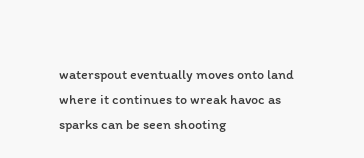waterspout eventually moves onto land where it continues to wreak havoc as sparks can be seen shooting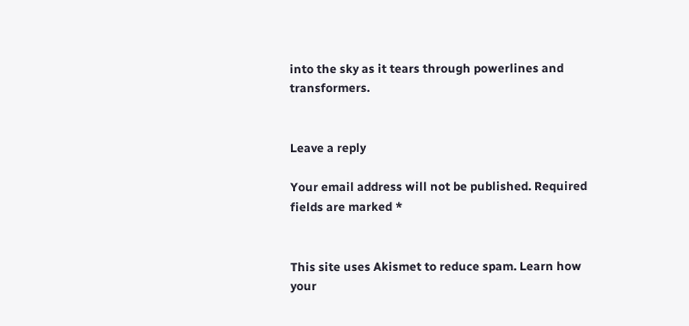into the sky as it tears through powerlines and transformers.


Leave a reply

Your email address will not be published. Required fields are marked *


This site uses Akismet to reduce spam. Learn how your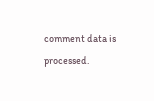comment data is processed.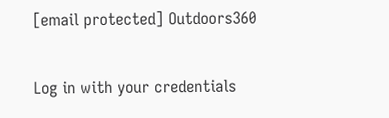[email protected] Outdoors360

Log in with your credentials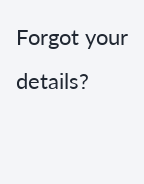Forgot your details?